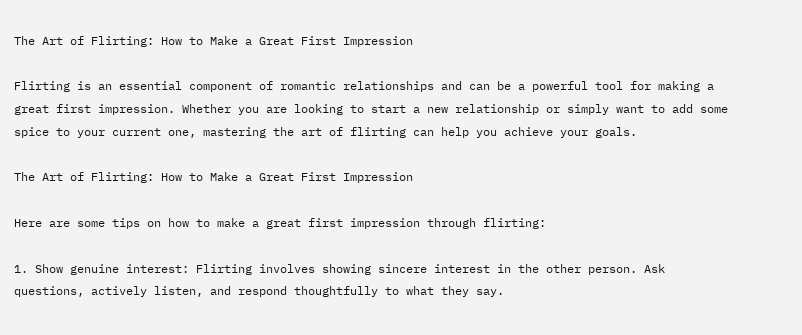The Art of Flirting: How to Make a Great First Impression

Flirting is an essential component of romantic relationships and can be a powerful tool for making a great first impression. Whether you are looking to start a new relationship or simply want to add some spice to your current one, mastering the art of flirting can help you achieve your goals.

The Art of Flirting: How to Make a Great First Impression

Here are some tips on how to make a great first impression through flirting:

1. Show genuine interest: Flirting involves showing sincere interest in the other person. Ask questions, actively listen, and respond thoughtfully to what they say.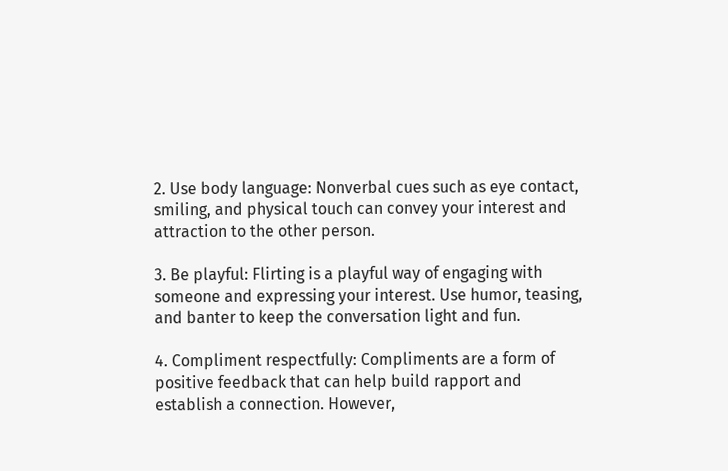2. Use body language: Nonverbal cues such as eye contact, smiling, and physical touch can convey your interest and attraction to the other person.

3. Be playful: Flirting is a playful way of engaging with someone and expressing your interest. Use humor, teasing, and banter to keep the conversation light and fun.

4. Compliment respectfully: Compliments are a form of positive feedback that can help build rapport and establish a connection. However,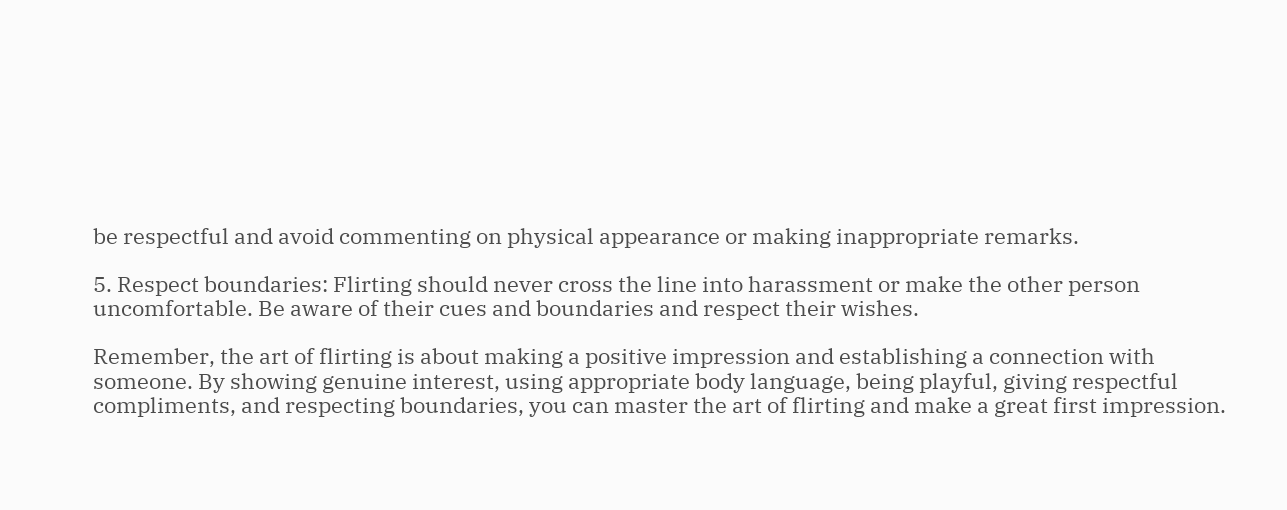be respectful and avoid commenting on physical appearance or making inappropriate remarks.

5. Respect boundaries: Flirting should never cross the line into harassment or make the other person uncomfortable. Be aware of their cues and boundaries and respect their wishes.

Remember, the art of flirting is about making a positive impression and establishing a connection with someone. By showing genuine interest, using appropriate body language, being playful, giving respectful compliments, and respecting boundaries, you can master the art of flirting and make a great first impression.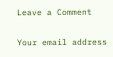Leave a Comment

Your email address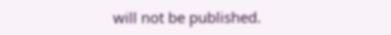will not be published.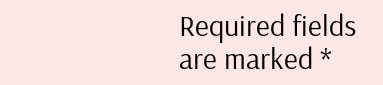Required fields are marked *